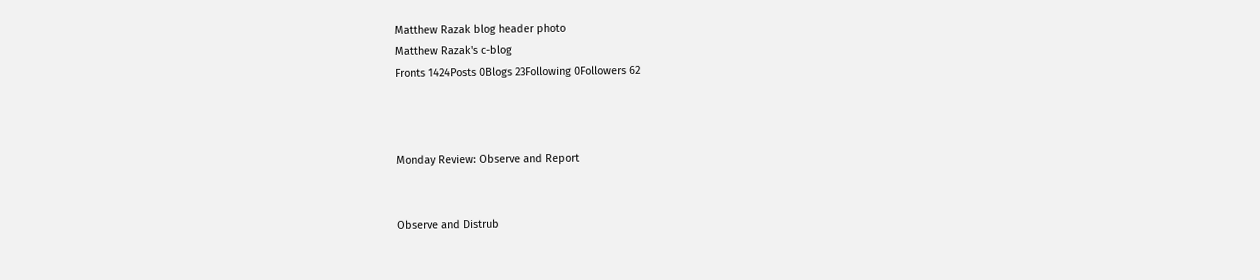Matthew Razak blog header photo
Matthew Razak's c-blog
Fronts 1424Posts 0Blogs 23Following 0Followers 62



Monday Review: Observe and Report


Observe and Distrub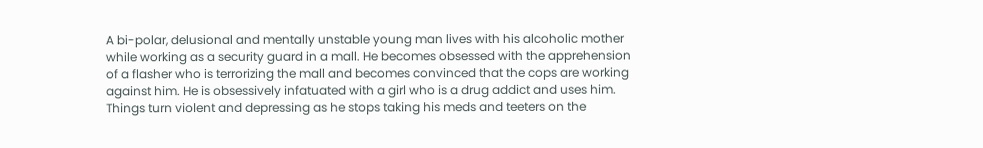A bi-polar, delusional and mentally unstable young man lives with his alcoholic mother while working as a security guard in a mall. He becomes obsessed with the apprehension of a flasher who is terrorizing the mall and becomes convinced that the cops are working against him. He is obsessively infatuated with a girl who is a drug addict and uses him. Things turn violent and depressing as he stops taking his meds and teeters on the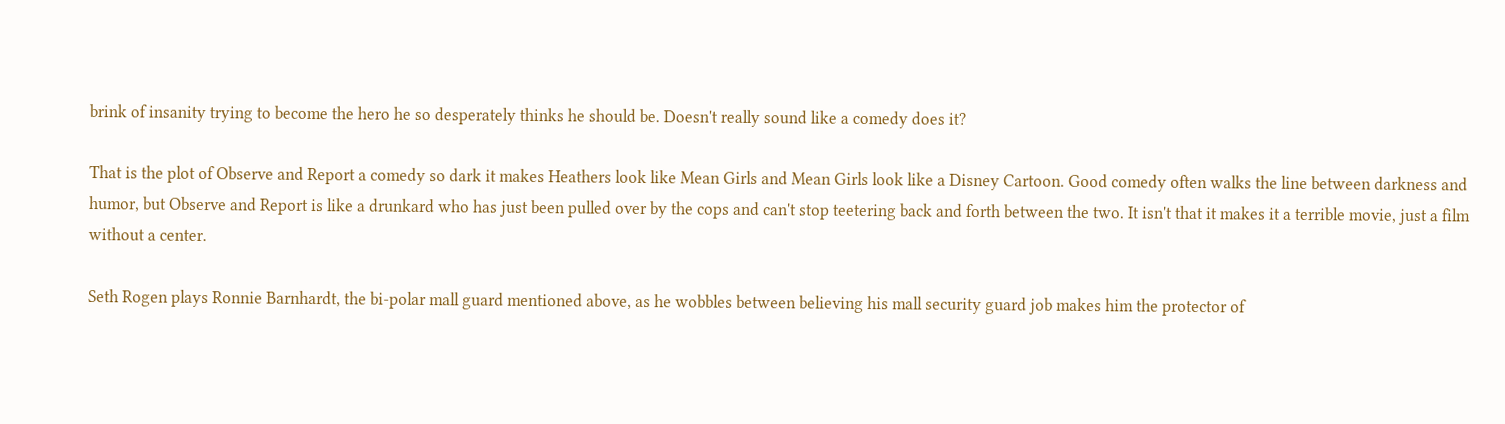brink of insanity trying to become the hero he so desperately thinks he should be. Doesn't really sound like a comedy does it?

That is the plot of Observe and Report a comedy so dark it makes Heathers look like Mean Girls and Mean Girls look like a Disney Cartoon. Good comedy often walks the line between darkness and humor, but Observe and Report is like a drunkard who has just been pulled over by the cops and can't stop teetering back and forth between the two. It isn't that it makes it a terrible movie, just a film without a center.

Seth Rogen plays Ronnie Barnhardt, the bi-polar mall guard mentioned above, as he wobbles between believing his mall security guard job makes him the protector of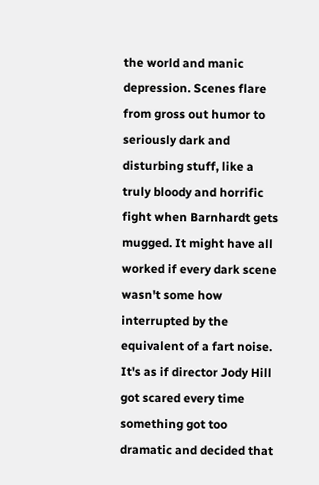the world and manic depression. Scenes flare from gross out humor to seriously dark and disturbing stuff, like a truly bloody and horrific fight when Barnhardt gets mugged. It might have all worked if every dark scene wasn't some how interrupted by the equivalent of a fart noise. It's as if director Jody Hill got scared every time something got too dramatic and decided that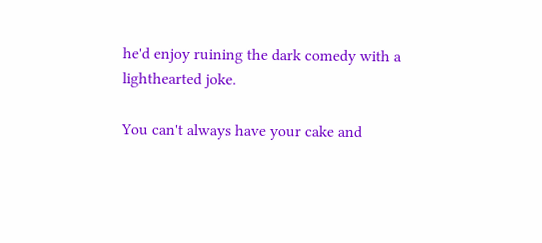he'd enjoy ruining the dark comedy with a lighthearted joke.

You can't always have your cake and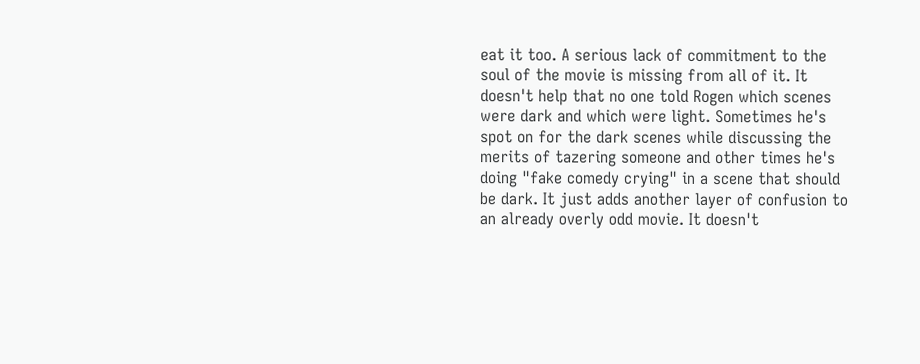eat it too. A serious lack of commitment to the soul of the movie is missing from all of it. It doesn't help that no one told Rogen which scenes were dark and which were light. Sometimes he's spot on for the dark scenes while discussing the merits of tazering someone and other times he's doing "fake comedy crying" in a scene that should be dark. It just adds another layer of confusion to an already overly odd movie. It doesn't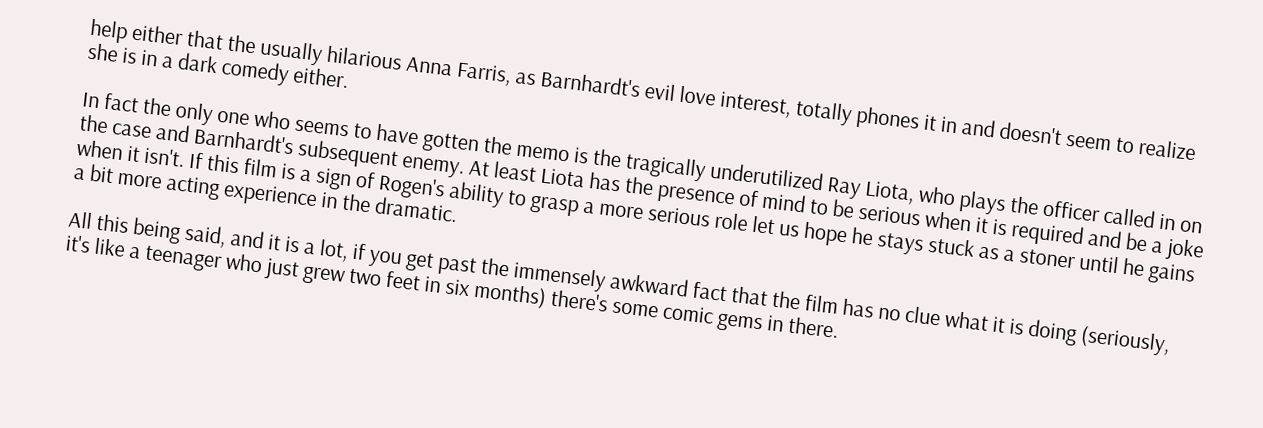help either that the usually hilarious Anna Farris, as Barnhardt's evil love interest, totally phones it in and doesn't seem to realize she is in a dark comedy either.

In fact the only one who seems to have gotten the memo is the tragically underutilized Ray Liota, who plays the officer called in on the case and Barnhardt's subsequent enemy. At least Liota has the presence of mind to be serious when it is required and be a joke when it isn't. If this film is a sign of Rogen's ability to grasp a more serious role let us hope he stays stuck as a stoner until he gains a bit more acting experience in the dramatic.

All this being said, and it is a lot, if you get past the immensely awkward fact that the film has no clue what it is doing (seriously, it's like a teenager who just grew two feet in six months) there's some comic gems in there.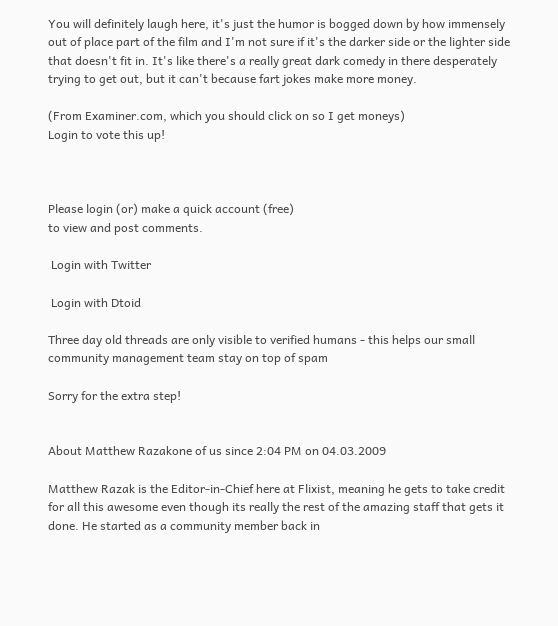You will definitely laugh here, it's just the humor is bogged down by how immensely out of place part of the film and I'm not sure if it's the darker side or the lighter side that doesn't fit in. It's like there's a really great dark comedy in there desperately trying to get out, but it can't because fart jokes make more money.

(From Examiner.com, which you should click on so I get moneys)
Login to vote this up!



Please login (or) make a quick account (free)
to view and post comments.

 Login with Twitter

 Login with Dtoid

Three day old threads are only visible to verified humans - this helps our small community management team stay on top of spam

Sorry for the extra step!


About Matthew Razakone of us since 2:04 PM on 04.03.2009

Matthew Razak is the Editor-in-Chief here at Flixist, meaning he gets to take credit for all this awesome even though its really the rest of the amazing staff that gets it done. He started as a community member back in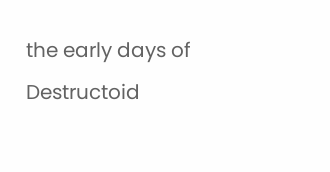the early days of Destructoid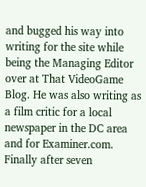and bugged his way into writing for the site while being the Managing Editor over at That VideoGame Blog. He was also writing as a film critic for a local newspaper in the DC area and for Examiner.com. Finally after seven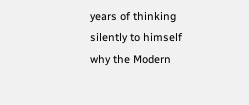years of thinking silently to himself why the Modern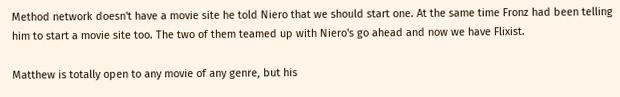Method network doesn't have a movie site he told Niero that we should start one. At the same time Fronz had been telling him to start a movie site too. The two of them teamed up with Niero's go ahead and now we have Flixist.

Matthew is totally open to any movie of any genre, but his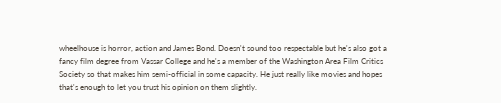wheelhouse is horror, action and James Bond. Doesn't sound too respectable but he's also got a fancy film degree from Vassar College and he's a member of the Washington Area Film Critics Society so that makes him semi-official in some capacity. He just really like movies and hopes that's enough to let you trust his opinion on them slightly.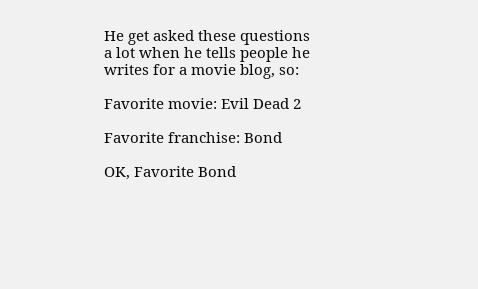He get asked these questions a lot when he tells people he writes for a movie blog, so:

Favorite movie: Evil Dead 2

Favorite franchise: Bond

OK, Favorite Bond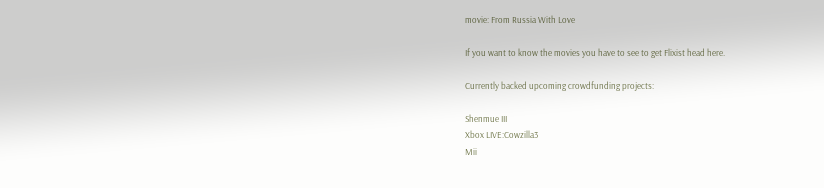movie: From Russia With Love

If you want to know the movies you have to see to get Flixist head here.

Currently backed upcoming crowdfunding projects:

Shenmue III
Xbox LIVE:Cowzilla3
Mii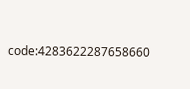code:4283622287658660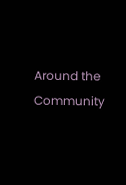Around the Community